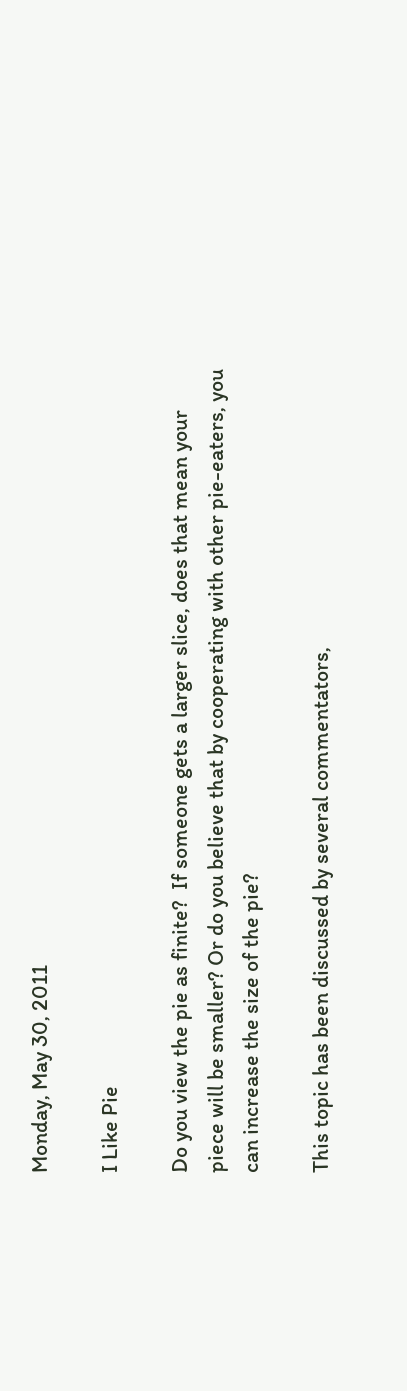Monday, May 30, 2011

I Like Pie

Do you view the pie as finite?  If someone gets a larger slice, does that mean your piece will be smaller? Or do you believe that by cooperating with other pie-eaters, you can increase the size of the pie?

This topic has been discussed by several commentators,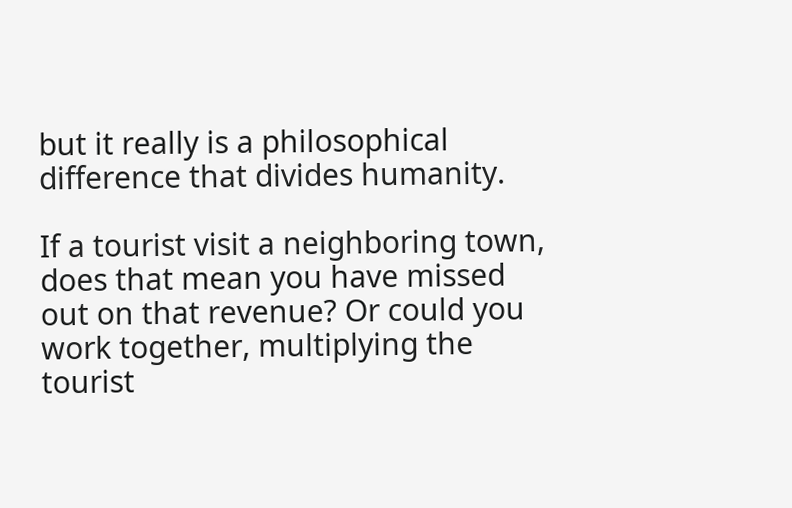but it really is a philosophical difference that divides humanity.

If a tourist visit a neighboring town, does that mean you have missed out on that revenue? Or could you work together, multiplying the tourist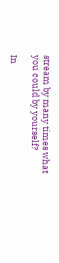stream by many times what you could by yourself?

In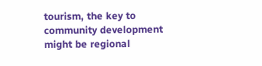tourism, the key to community development might be regional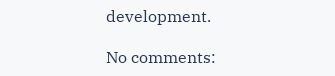development.

No comments: